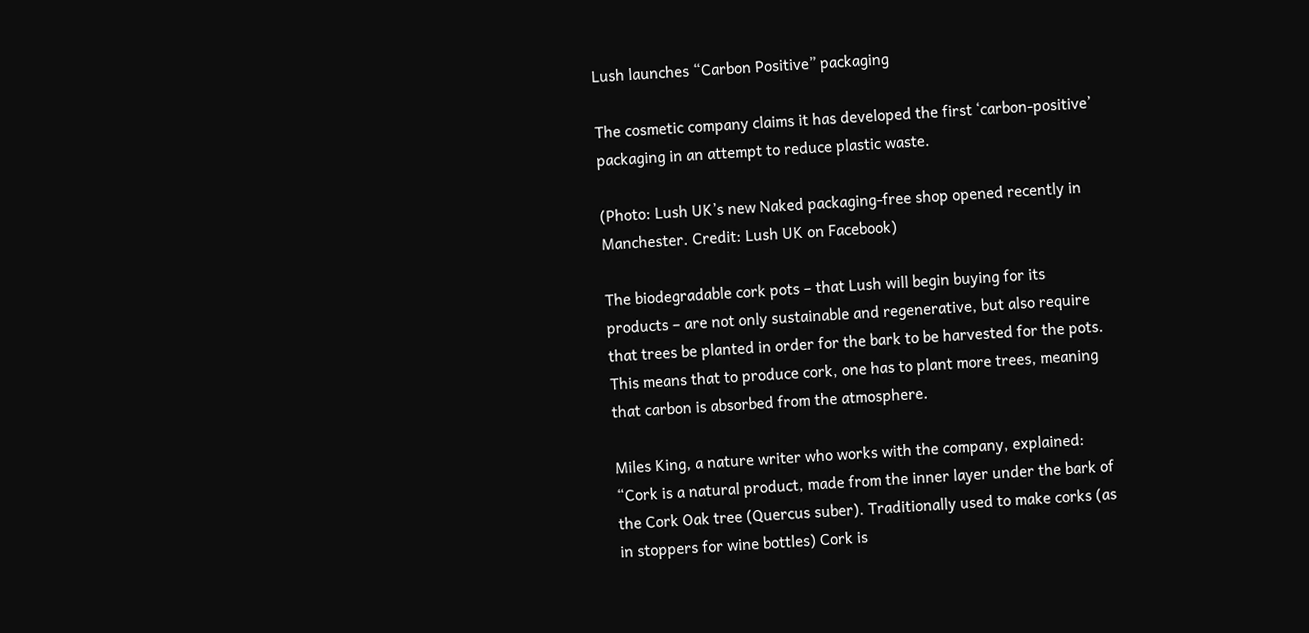Lush launches “Carbon Positive” packaging

The cosmetic company claims it has developed the first ‘carbon-positive’ packaging in an attempt to reduce plastic waste.

(Photo: Lush UK’s new Naked packaging-free shop opened recently in Manchester. Credit: Lush UK on Facebook)

The biodegradable cork pots – that Lush will begin buying for its products – are not only sustainable and regenerative, but also require that trees be planted in order for the bark to be harvested for the pots. This means that to produce cork, one has to plant more trees, meaning that carbon is absorbed from the atmosphere.

Miles King, a nature writer who works with the company, explained: “Cork is a natural product, made from the inner layer under the bark of the Cork Oak tree (Quercus suber). Traditionally used to make corks (as in stoppers for wine bottles) Cork is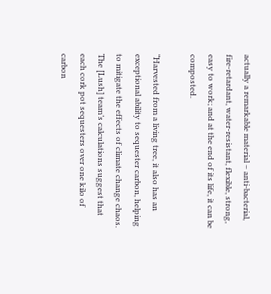actually a remarkable material – anti-bacterial, fire-retardant, water-resistant, flexible, strong, easy to work; and at the end of its life, it can be composted.

“Harvested from a living tree, it also has an exceptional ability to sequester carbon, helping to mitigate the effects of climate change chaos. The [Lush] team’s calculations suggest that each cork pot sequesters over one kilo of carbon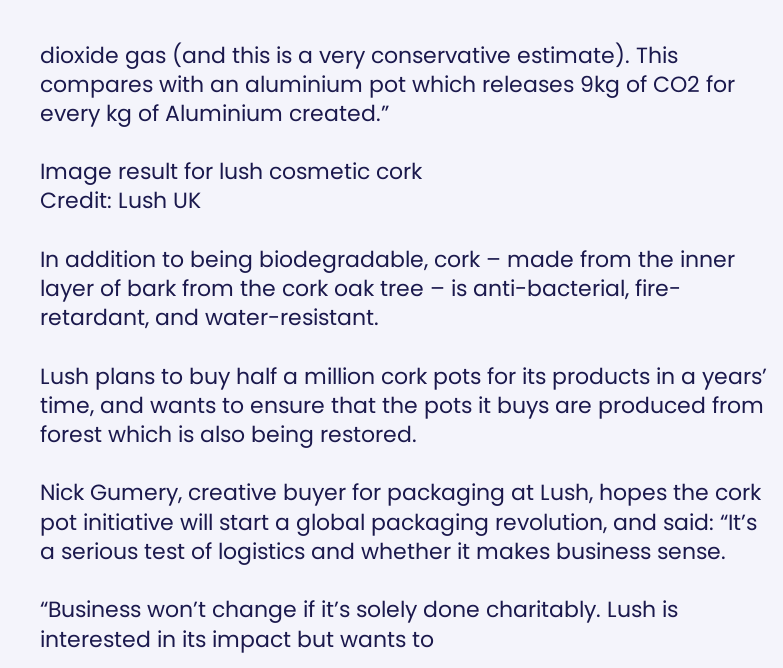dioxide gas (and this is a very conservative estimate). This compares with an aluminium pot which releases 9kg of CO2 for every kg of Aluminium created.”

Image result for lush cosmetic cork
Credit: Lush UK

In addition to being biodegradable, cork – made from the inner layer of bark from the cork oak tree – is anti-bacterial, fire-retardant, and water-resistant.

Lush plans to buy half a million cork pots for its products in a years’ time, and wants to ensure that the pots it buys are produced from forest which is also being restored.

Nick Gumery, creative buyer for packaging at Lush, hopes the cork pot initiative will start a global packaging revolution, and said: “It’s a serious test of logistics and whether it makes business sense.

“Business won’t change if it’s solely done charitably. Lush is interested in its impact but wants to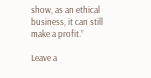show, as an ethical business, it can still make a profit.”

Leave a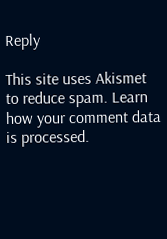Reply

This site uses Akismet to reduce spam. Learn how your comment data is processed.